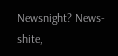Newsnight? News-shite,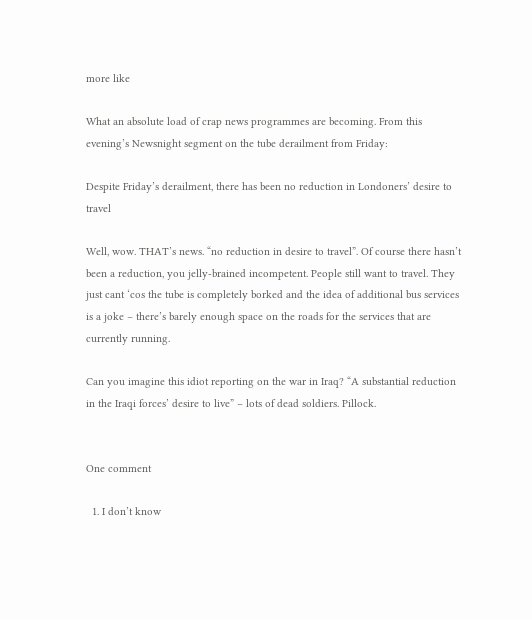more like

What an absolute load of crap news programmes are becoming. From this evening’s Newsnight segment on the tube derailment from Friday:

Despite Friday’s derailment, there has been no reduction in Londoners’ desire to travel

Well, wow. THAT’s news. “no reduction in desire to travel”. Of course there hasn’t been a reduction, you jelly-brained incompetent. People still want to travel. They just cant ‘cos the tube is completely borked and the idea of additional bus services is a joke – there’s barely enough space on the roads for the services that are currently running.

Can you imagine this idiot reporting on the war in Iraq? “A substantial reduction in the Iraqi forces’ desire to live” – lots of dead soldiers. Pillock.


One comment

  1. I don’t know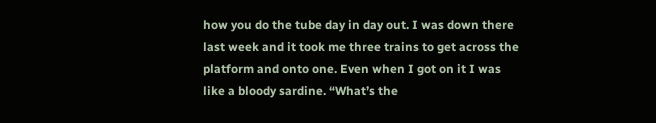how you do the tube day in day out. I was down there last week and it took me three trains to get across the platform and onto one. Even when I got on it I was like a bloody sardine. “What’s the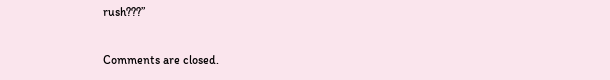rush???”

Comments are closed.